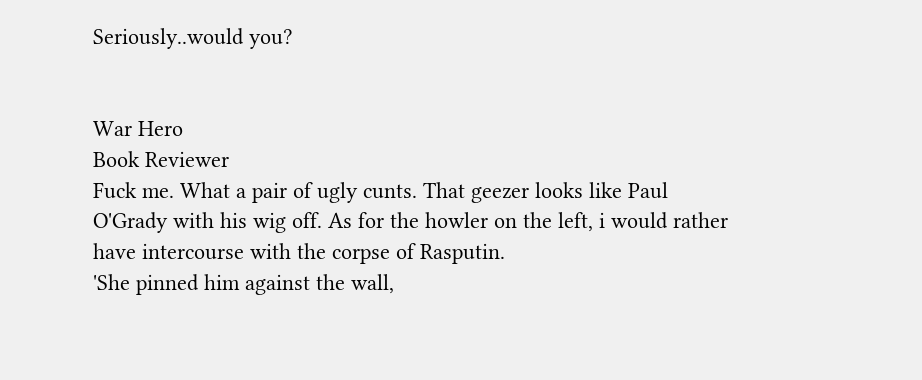Seriously..would you?


War Hero
Book Reviewer
Fuck me. What a pair of ugly cunts. That geezer looks like Paul O'Grady with his wig off. As for the howler on the left, i would rather have intercourse with the corpse of Rasputin.
'She pinned him against the wall,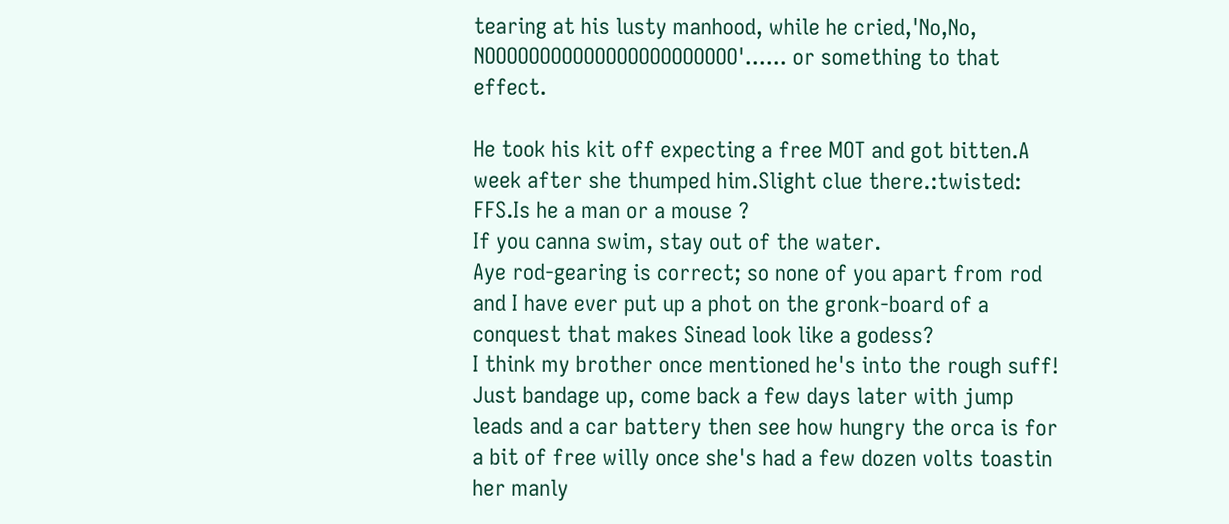tearing at his lusty manhood, while he cried,'No,No, NOOOOOOOOOOOOOOOOOOOOOOO'...... or something to that effect.

He took his kit off expecting a free MOT and got bitten.A week after she thumped him.Slight clue there.:twisted:
FFS.Is he a man or a mouse ?
If you canna swim, stay out of the water.
Aye rod-gearing is correct; so none of you apart from rod and I have ever put up a phot on the gronk-board of a conquest that makes Sinead look like a godess?
I think my brother once mentioned he's into the rough suff! Just bandage up, come back a few days later with jump leads and a car battery then see how hungry the orca is for a bit of free willy once she's had a few dozen volts toastin her manly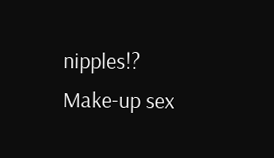nipples!?
Make-up sex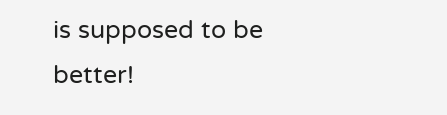is supposed to be better!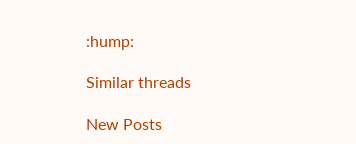:hump:

Similar threads

New Posts